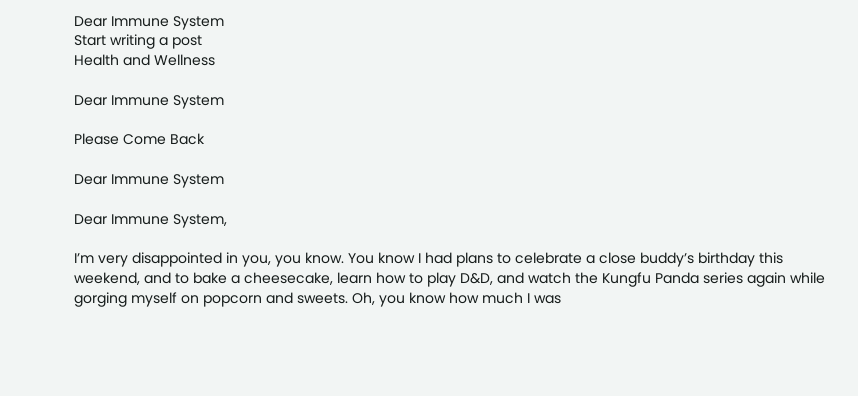Dear Immune System
Start writing a post
Health and Wellness

Dear Immune System

Please Come Back

Dear Immune System

Dear Immune System,

I’m very disappointed in you, you know. You know I had plans to celebrate a close buddy’s birthday this weekend, and to bake a cheesecake, learn how to play D&D, and watch the Kungfu Panda series again while gorging myself on popcorn and sweets. Oh, you know how much I was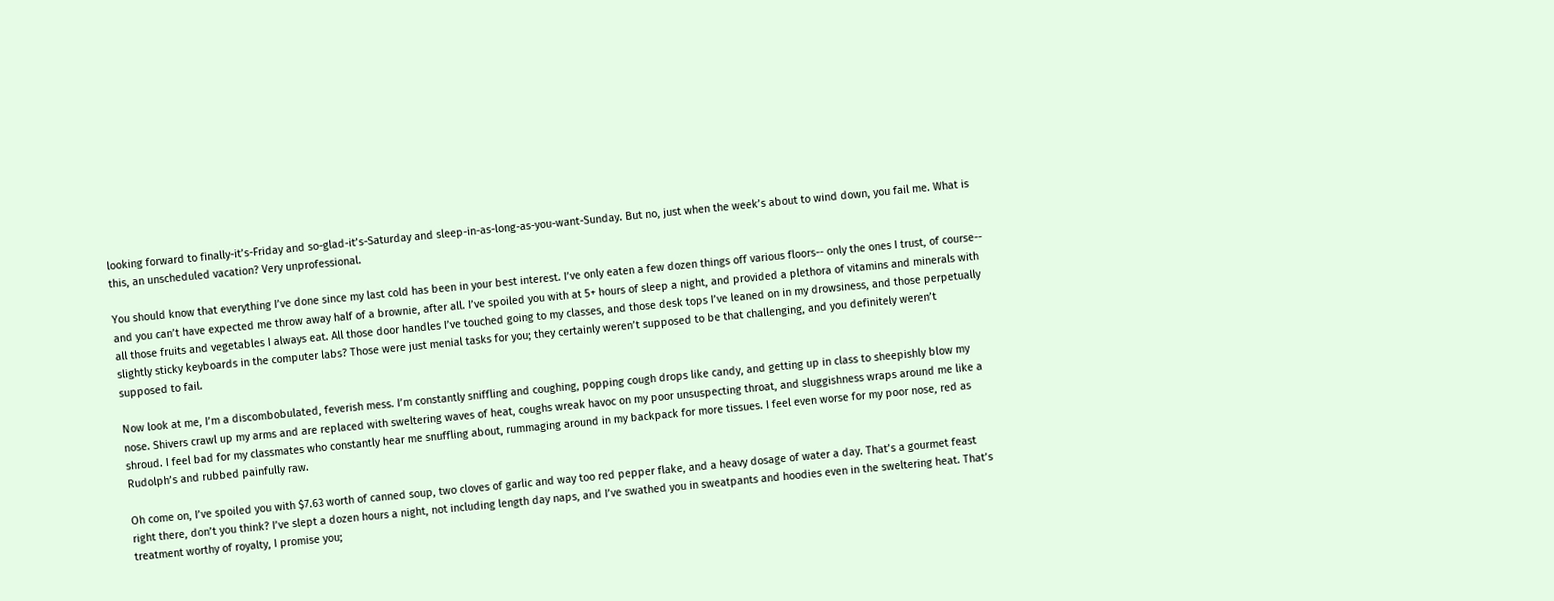looking forward to finally-it’s-Friday and so-glad-it’s-Saturday and sleep-in-as-long-as-you-want-Sunday. But no, just when the week’s about to wind down, you fail me. What is this, an unscheduled vacation? Very unprofessional.

You should know that everything I’ve done since my last cold has been in your best interest. I’ve only eaten a few dozen things off various floors-- only the ones I trust, of course-- and you can’t have expected me throw away half of a brownie, after all. I’ve spoiled you with at 5+ hours of sleep a night, and provided a plethora of vitamins and minerals with all those fruits and vegetables I always eat. All those door handles I’ve touched going to my classes, and those desk tops I’ve leaned on in my drowsiness, and those perpetually slightly sticky keyboards in the computer labs? Those were just menial tasks for you; they certainly weren’t supposed to be that challenging, and you definitely weren’t supposed to fail.

Now look at me, I’m a discombobulated, feverish mess. I’m constantly sniffling and coughing, popping cough drops like candy, and getting up in class to sheepishly blow my nose. Shivers crawl up my arms and are replaced with sweltering waves of heat, coughs wreak havoc on my poor unsuspecting throat, and sluggishness wraps around me like a shroud. I feel bad for my classmates who constantly hear me snuffling about, rummaging around in my backpack for more tissues. I feel even worse for my poor nose, red as Rudolph’s and rubbed painfully raw.

Oh come on, I’ve spoiled you with $7.63 worth of canned soup, two cloves of garlic and way too red pepper flake, and a heavy dosage of water a day. That’s a gourmet feast right there, don’t you think? I’ve slept a dozen hours a night, not including length day naps, and I’ve swathed you in sweatpants and hoodies even in the sweltering heat. That’s treatment worthy of royalty, I promise you;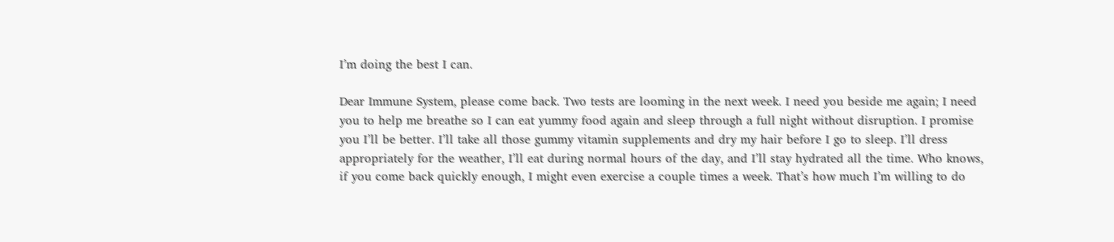I’m doing the best I can.

Dear Immune System, please come back. Two tests are looming in the next week. I need you beside me again; I need you to help me breathe so I can eat yummy food again and sleep through a full night without disruption. I promise you I’ll be better. I’ll take all those gummy vitamin supplements and dry my hair before I go to sleep. I’ll dress appropriately for the weather, I’ll eat during normal hours of the day, and I’ll stay hydrated all the time. Who knows, if you come back quickly enough, I might even exercise a couple times a week. That’s how much I’m willing to do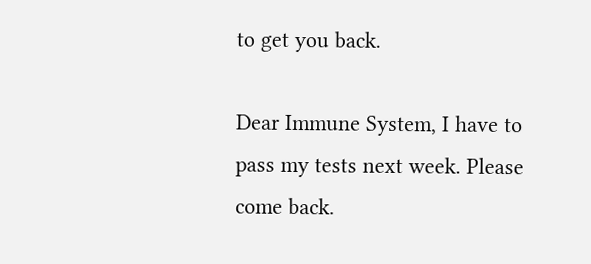to get you back.

Dear Immune System, I have to pass my tests next week. Please come back.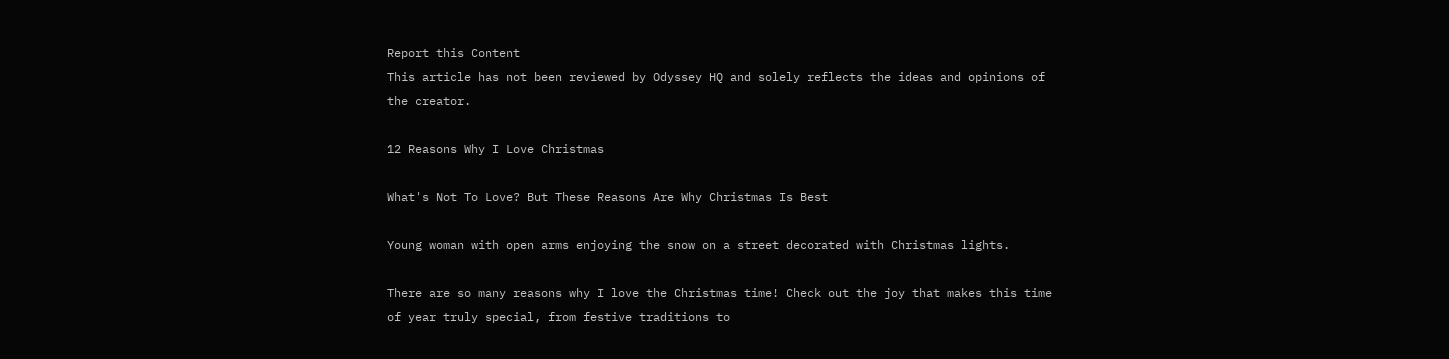Report this Content
This article has not been reviewed by Odyssey HQ and solely reflects the ideas and opinions of the creator.

12 Reasons Why I Love Christmas

What's Not To Love? But These Reasons Are Why Christmas Is Best

Young woman with open arms enjoying the snow on a street decorated with Christmas lights.

There are so many reasons why I love the Christmas time! Check out the joy that makes this time of year truly special, from festive traditions to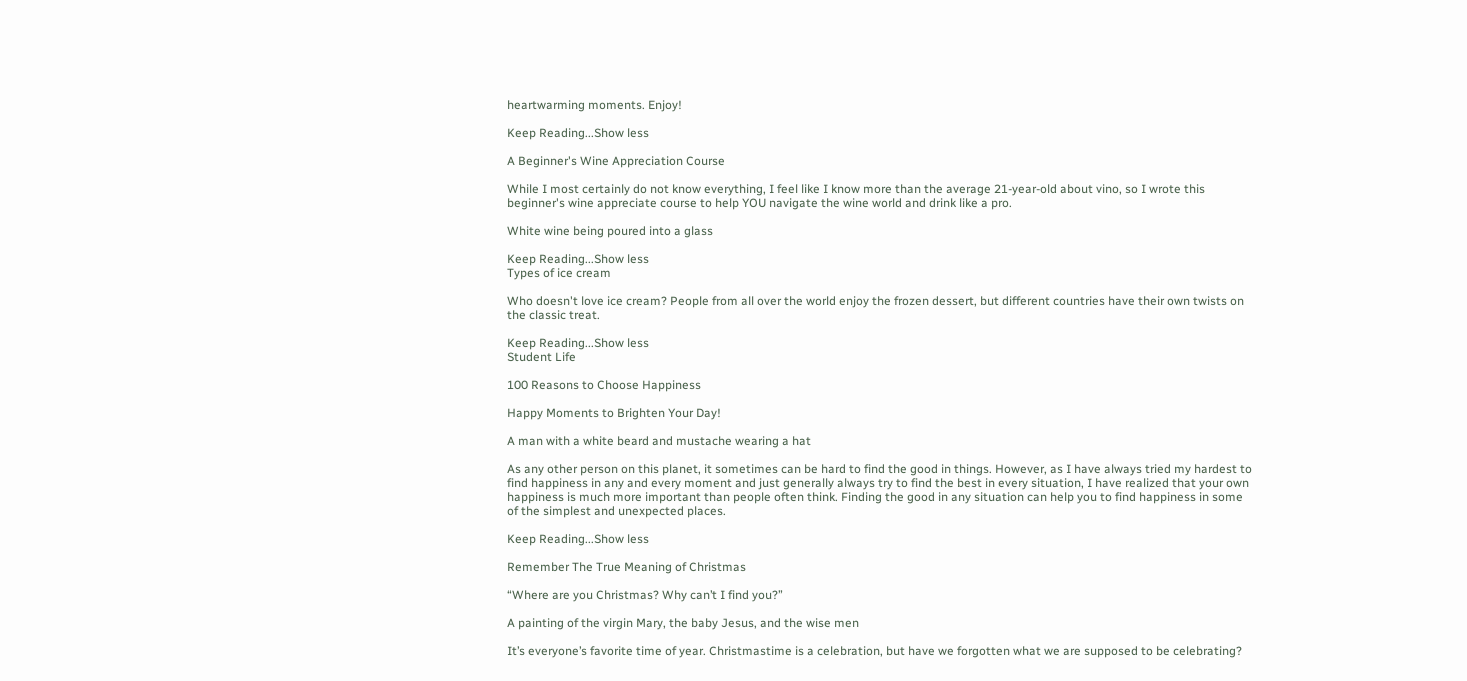heartwarming moments. Enjoy!

Keep Reading...Show less

A Beginner's Wine Appreciation Course

While I most certainly do not know everything, I feel like I know more than the average 21-year-old about vino, so I wrote this beginner's wine appreciate course to help YOU navigate the wine world and drink like a pro.

White wine being poured into a glass

Keep Reading...Show less
Types of ice cream

Who doesn't love ice cream? People from all over the world enjoy the frozen dessert, but different countries have their own twists on the classic treat.

Keep Reading...Show less
Student Life

100 Reasons to Choose Happiness

Happy Moments to Brighten Your Day!

A man with a white beard and mustache wearing a hat

As any other person on this planet, it sometimes can be hard to find the good in things. However, as I have always tried my hardest to find happiness in any and every moment and just generally always try to find the best in every situation, I have realized that your own happiness is much more important than people often think. Finding the good in any situation can help you to find happiness in some of the simplest and unexpected places.

Keep Reading...Show less

Remember The True Meaning of Christmas

“Where are you Christmas? Why can’t I find you?”

A painting of the virgin Mary, the baby Jesus, and the wise men

It’s everyone’s favorite time of year. Christmastime is a celebration, but have we forgotten what we are supposed to be celebrating?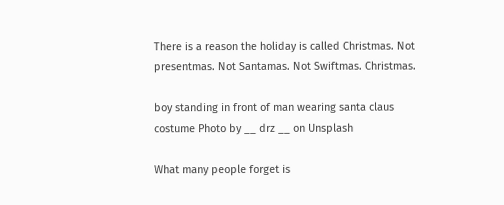There is a reason the holiday is called Christmas. Not presentmas. Not Santamas. Not Swiftmas. Christmas.

boy standing in front of man wearing santa claus costume Photo by __ drz __ on Unsplash

What many people forget is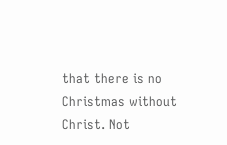that there is no Christmas without Christ. Not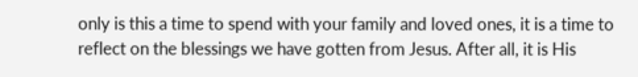only is this a time to spend with your family and loved ones, it is a time to reflect on the blessings we have gotten from Jesus. After all, it is His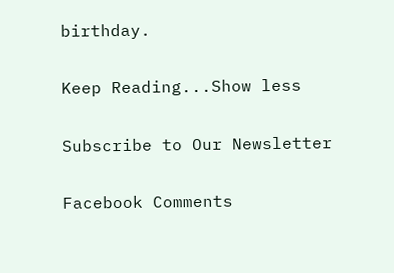birthday.

Keep Reading...Show less

Subscribe to Our Newsletter

Facebook Comments